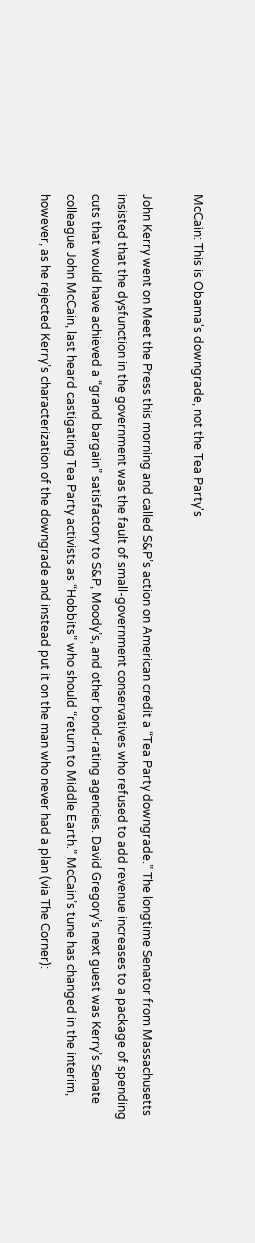McCain: This is Obama's downgrade, not the Tea Party's

John Kerry went on Meet the Press this morning and called S&P’s action on American credit a “Tea Party downgrade.” The longtime Senator from Massachusetts insisted that the dysfunction in the government was the fault of small-government conservatives who refused to add revenue increases to a package of spending cuts that would have achieved a “grand bargain” satisfactory to S&P, Moody’s, and other bond-rating agencies. David Gregory’s next guest was Kerry’s Senate colleague John McCain, last heard castigating Tea Party activists as “Hobbits” who should “return to Middle Earth.” McCain’s tune has changed in the interim, however, as he rejected Kerry’s characterization of the downgrade and instead put it on the man who never had a plan (via The Corner):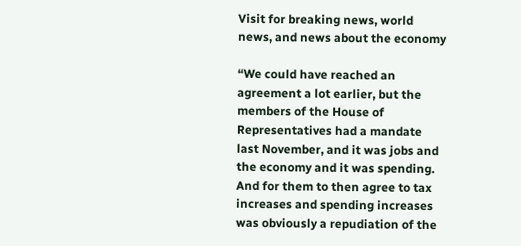Visit for breaking news, world news, and news about the economy

“We could have reached an agreement a lot earlier, but the members of the House of Representatives had a mandate last November, and it was jobs and the economy and it was spending. And for them to then agree to tax increases and spending increases was obviously a repudiation of the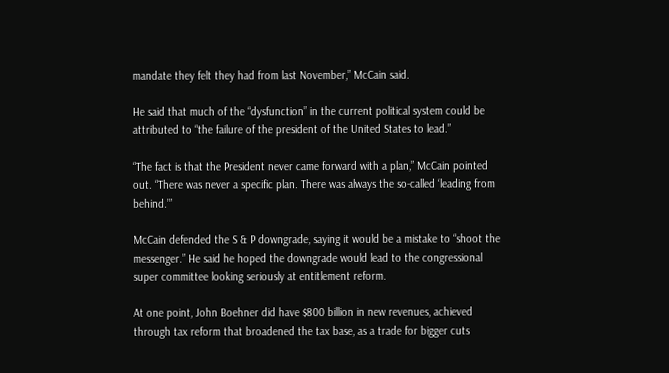mandate they felt they had from last November,” McCain said.

He said that much of the “dysfunction” in the current political system could be attributed to “the failure of the president of the United States to lead.”

“The fact is that the President never came forward with a plan,” McCain pointed out. “There was never a specific plan. There was always the so-called ‘leading from behind.’”

McCain defended the S & P downgrade, saying it would be a mistake to “shoot the messenger.” He said he hoped the downgrade would lead to the congressional super committee looking seriously at entitlement reform.

At one point, John Boehner did have $800 billion in new revenues, achieved through tax reform that broadened the tax base, as a trade for bigger cuts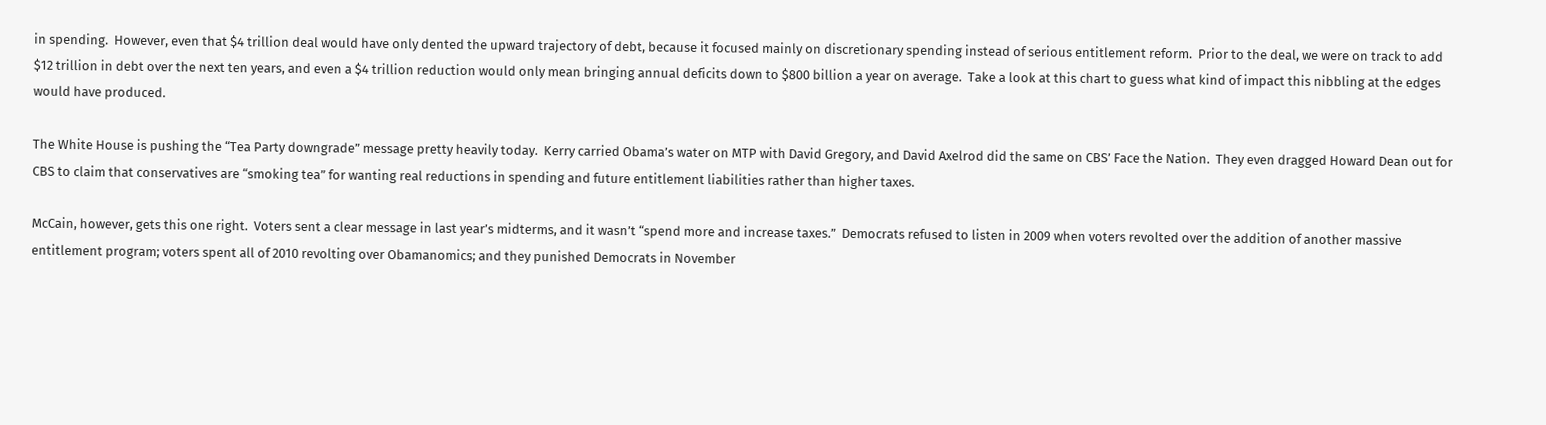in spending.  However, even that $4 trillion deal would have only dented the upward trajectory of debt, because it focused mainly on discretionary spending instead of serious entitlement reform.  Prior to the deal, we were on track to add $12 trillion in debt over the next ten years, and even a $4 trillion reduction would only mean bringing annual deficits down to $800 billion a year on average.  Take a look at this chart to guess what kind of impact this nibbling at the edges would have produced.

The White House is pushing the “Tea Party downgrade” message pretty heavily today.  Kerry carried Obama’s water on MTP with David Gregory, and David Axelrod did the same on CBS’ Face the Nation.  They even dragged Howard Dean out for CBS to claim that conservatives are “smoking tea” for wanting real reductions in spending and future entitlement liabilities rather than higher taxes.

McCain, however, gets this one right.  Voters sent a clear message in last year’s midterms, and it wasn’t “spend more and increase taxes.”  Democrats refused to listen in 2009 when voters revolted over the addition of another massive entitlement program; voters spent all of 2010 revolting over Obamanomics; and they punished Democrats in November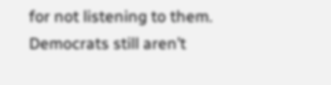for not listening to them.  Democrats still aren’t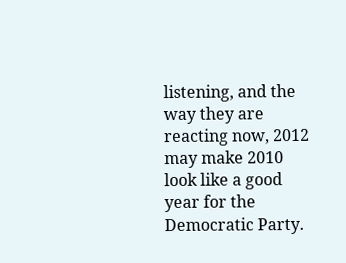listening, and the way they are reacting now, 2012 may make 2010 look like a good year for the Democratic Party.